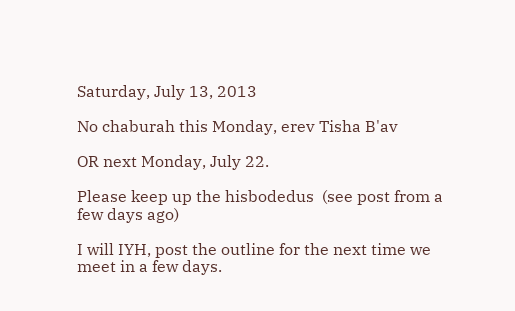Saturday, July 13, 2013

No chaburah this Monday, erev Tisha B'av

OR next Monday, July 22.

Please keep up the hisbodedus  (see post from a few days ago)

I will IYH, post the outline for the next time we meet in a few days.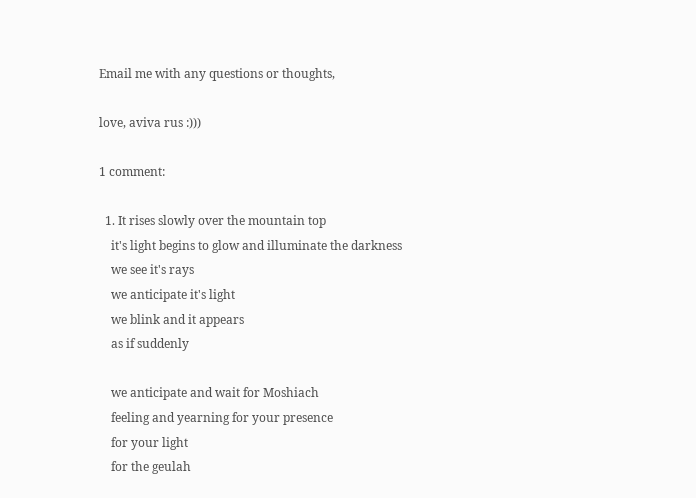Email me with any questions or thoughts,

love, aviva rus :)))

1 comment:

  1. It rises slowly over the mountain top
    it's light begins to glow and illuminate the darkness
    we see it's rays
    we anticipate it's light
    we blink and it appears
    as if suddenly

    we anticipate and wait for Moshiach
    feeling and yearning for your presence
    for your light
    for the geulah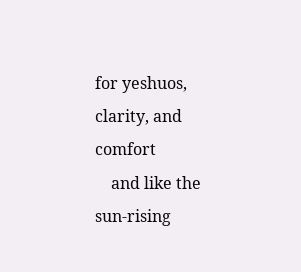for yeshuos, clarity, and comfort
    and like the sun-rising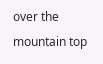over the mountain top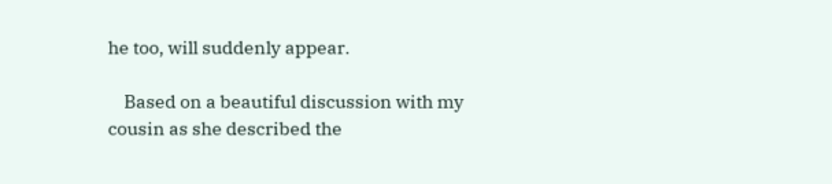he too, will suddenly appear.

    Based on a beautiful discussion with my cousin as she described the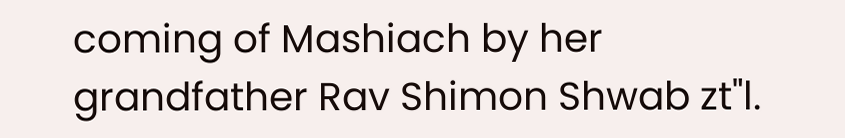coming of Mashiach by her grandfather Rav Shimon Shwab zt"l.